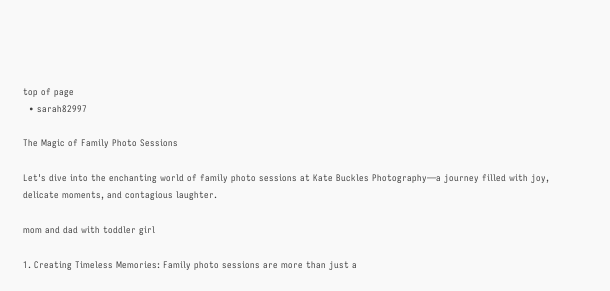top of page
  • sarah82997

The Magic of Family Photo Sessions

Let's dive into the enchanting world of family photo sessions at Kate Buckles Photography—a journey filled with joy, delicate moments, and contagious laughter.

mom and dad with toddler girl

1. Creating Timeless Memories: Family photo sessions are more than just a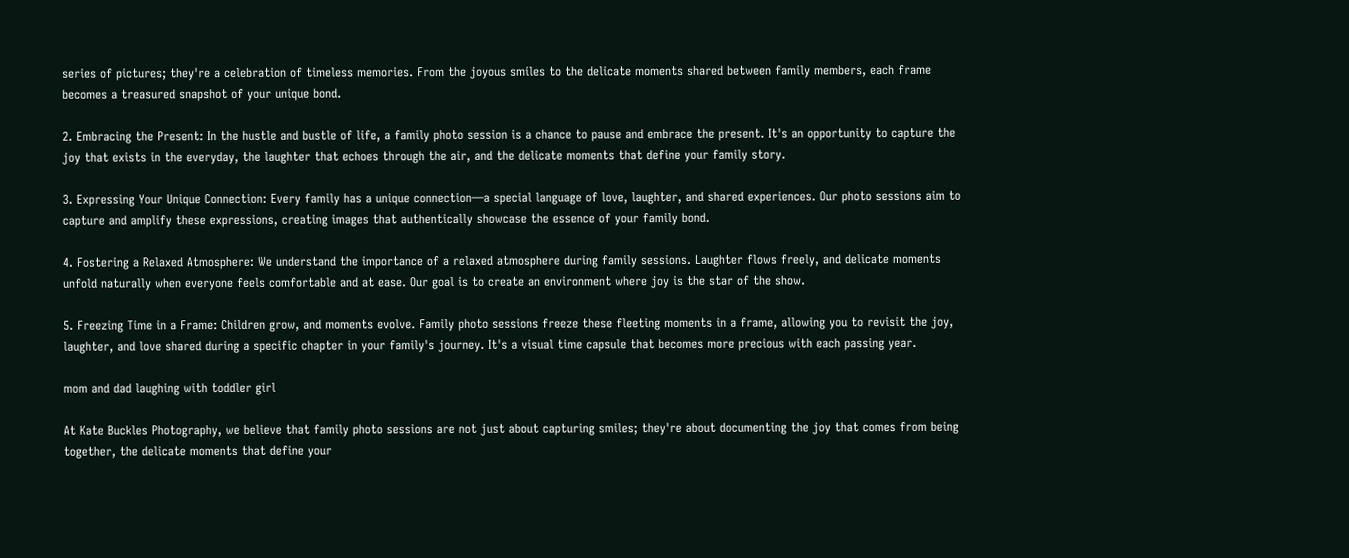series of pictures; they're a celebration of timeless memories. From the joyous smiles to the delicate moments shared between family members, each frame becomes a treasured snapshot of your unique bond.

2. Embracing the Present: In the hustle and bustle of life, a family photo session is a chance to pause and embrace the present. It's an opportunity to capture the joy that exists in the everyday, the laughter that echoes through the air, and the delicate moments that define your family story.

3. Expressing Your Unique Connection: Every family has a unique connection—a special language of love, laughter, and shared experiences. Our photo sessions aim to capture and amplify these expressions, creating images that authentically showcase the essence of your family bond.

4. Fostering a Relaxed Atmosphere: We understand the importance of a relaxed atmosphere during family sessions. Laughter flows freely, and delicate moments unfold naturally when everyone feels comfortable and at ease. Our goal is to create an environment where joy is the star of the show.

5. Freezing Time in a Frame: Children grow, and moments evolve. Family photo sessions freeze these fleeting moments in a frame, allowing you to revisit the joy, laughter, and love shared during a specific chapter in your family's journey. It's a visual time capsule that becomes more precious with each passing year.

mom and dad laughing with toddler girl

At Kate Buckles Photography, we believe that family photo sessions are not just about capturing smiles; they're about documenting the joy that comes from being together, the delicate moments that define your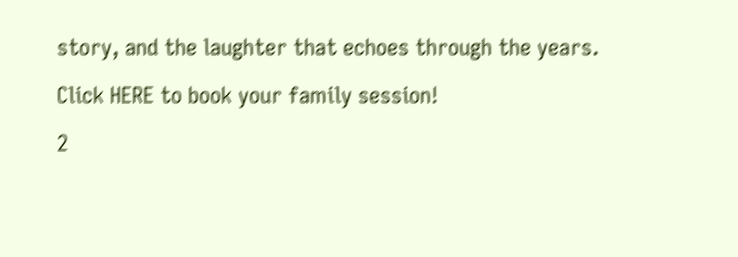story, and the laughter that echoes through the years.

Click HERE to book your family session!

2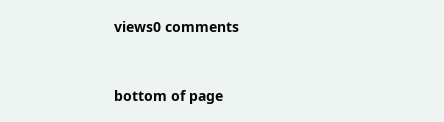views0 comments


bottom of page